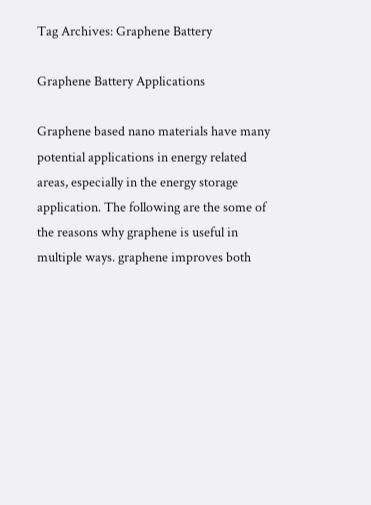Tag Archives: Graphene Battery

Graphene Battery Applications

Graphene based nano materials have many potential applications in energy related areas, especially in the energy storage application. The following are the some of the reasons why graphene is useful in multiple ways. graphene improves both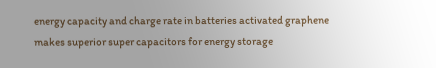energy capacity and charge rate in batteries activated graphene makes superior super capacitors for energy storage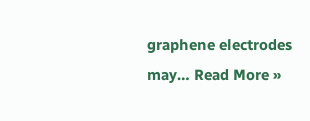graphene electrodes may… Read More »